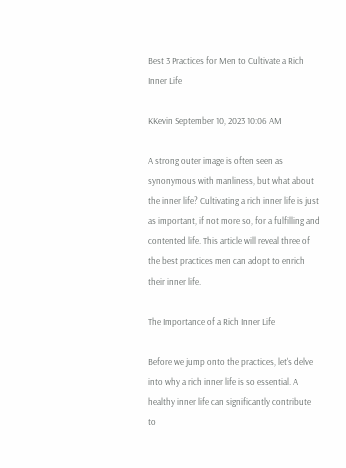Best 3 Practices for Men to Cultivate a Rich Inner Life

KKevin September 10, 2023 10:06 AM

A strong outer image is often seen as synonymous with manliness, but what about the inner life? Cultivating a rich inner life is just as important, if not more so, for a fulfilling and contented life. This article will reveal three of the best practices men can adopt to enrich their inner life.

The Importance of a Rich Inner Life

Before we jump onto the practices, let's delve into why a rich inner life is so essential. A healthy inner life can significantly contribute to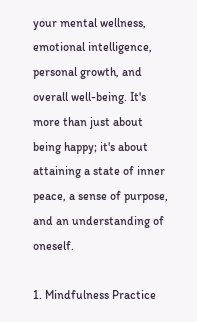your mental wellness, emotional intelligence, personal growth, and overall well-being. It's more than just about being happy; it's about attaining a state of inner peace, a sense of purpose, and an understanding of oneself.

1. Mindfulness Practice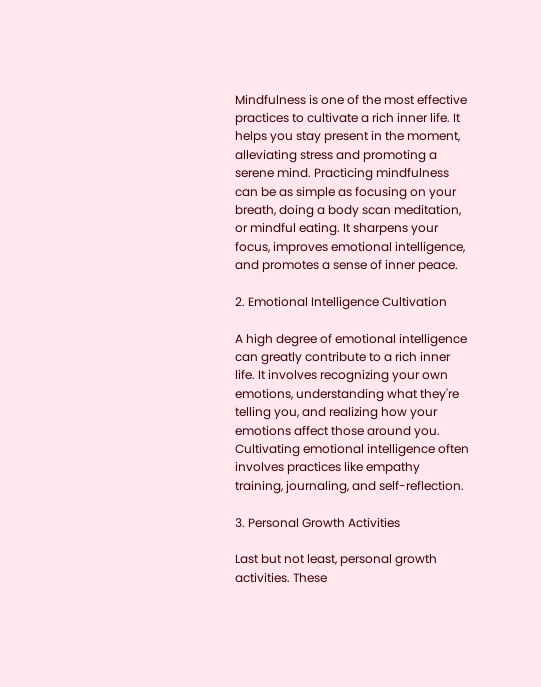Mindfulness is one of the most effective practices to cultivate a rich inner life. It helps you stay present in the moment, alleviating stress and promoting a serene mind. Practicing mindfulness can be as simple as focusing on your breath, doing a body scan meditation, or mindful eating. It sharpens your focus, improves emotional intelligence, and promotes a sense of inner peace.

2. Emotional Intelligence Cultivation

A high degree of emotional intelligence can greatly contribute to a rich inner life. It involves recognizing your own emotions, understanding what they're telling you, and realizing how your emotions affect those around you. Cultivating emotional intelligence often involves practices like empathy training, journaling, and self-reflection.

3. Personal Growth Activities

Last but not least, personal growth activities. These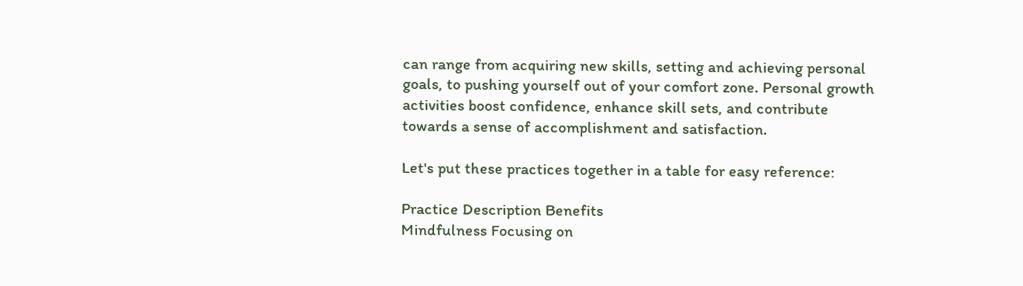can range from acquiring new skills, setting and achieving personal goals, to pushing yourself out of your comfort zone. Personal growth activities boost confidence, enhance skill sets, and contribute towards a sense of accomplishment and satisfaction.

Let's put these practices together in a table for easy reference:

Practice Description Benefits
Mindfulness Focusing on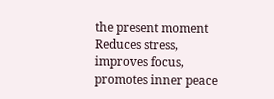the present moment Reduces stress, improves focus, promotes inner peace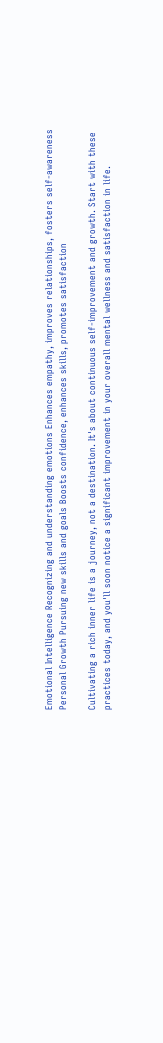Emotional Intelligence Recognizing and understanding emotions Enhances empathy, improves relationships, fosters self-awareness
Personal Growth Pursuing new skills and goals Boosts confidence, enhances skills, promotes satisfaction

Cultivating a rich inner life is a journey, not a destination. It's about continuous self-improvement and growth. Start with these practices today, and you'll soon notice a significant improvement in your overall mental wellness and satisfaction in life.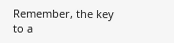Remember, the key to a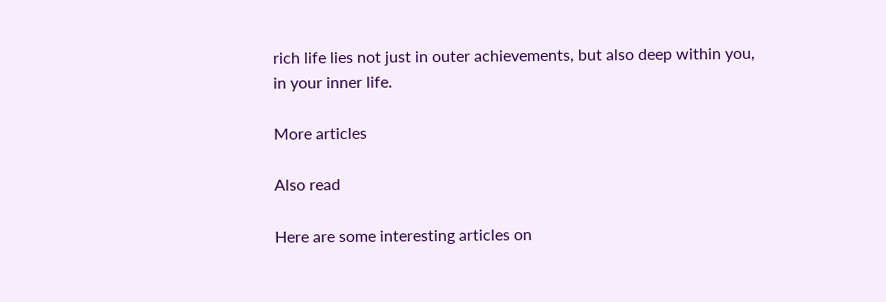rich life lies not just in outer achievements, but also deep within you, in your inner life.

More articles

Also read

Here are some interesting articles on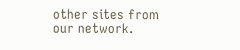other sites from our network.